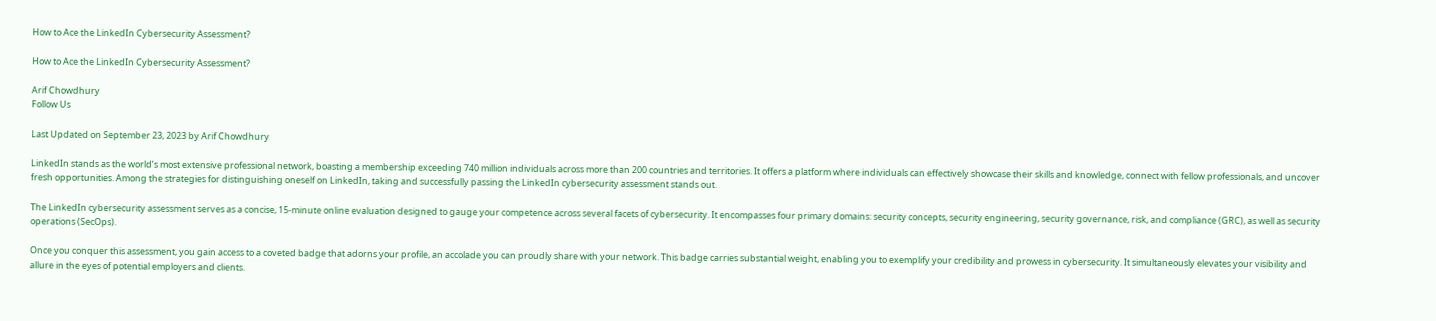How to Ace the LinkedIn Cybersecurity Assessment?

How to Ace the LinkedIn Cybersecurity Assessment?

Arif Chowdhury
Follow Us

Last Updated on September 23, 2023 by Arif Chowdhury

LinkedIn stands as the world’s most extensive professional network, boasting a membership exceeding 740 million individuals across more than 200 countries and territories. It offers a platform where individuals can effectively showcase their skills and knowledge, connect with fellow professionals, and uncover fresh opportunities. Among the strategies for distinguishing oneself on LinkedIn, taking and successfully passing the LinkedIn cybersecurity assessment stands out.

The LinkedIn cybersecurity assessment serves as a concise, 15-minute online evaluation designed to gauge your competence across several facets of cybersecurity. It encompasses four primary domains: security concepts, security engineering, security governance, risk, and compliance (GRC), as well as security operations (SecOps).

Once you conquer this assessment, you gain access to a coveted badge that adorns your profile, an accolade you can proudly share with your network. This badge carries substantial weight, enabling you to exemplify your credibility and prowess in cybersecurity. It simultaneously elevates your visibility and allure in the eyes of potential employers and clients.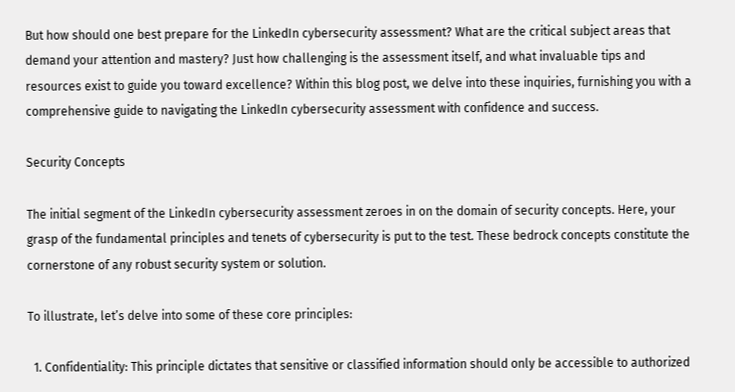But how should one best prepare for the LinkedIn cybersecurity assessment? What are the critical subject areas that demand your attention and mastery? Just how challenging is the assessment itself, and what invaluable tips and resources exist to guide you toward excellence? Within this blog post, we delve into these inquiries, furnishing you with a comprehensive guide to navigating the LinkedIn cybersecurity assessment with confidence and success.

Security Concepts

The initial segment of the LinkedIn cybersecurity assessment zeroes in on the domain of security concepts. Here, your grasp of the fundamental principles and tenets of cybersecurity is put to the test. These bedrock concepts constitute the cornerstone of any robust security system or solution.

To illustrate, let’s delve into some of these core principles:

  1. Confidentiality: This principle dictates that sensitive or classified information should only be accessible to authorized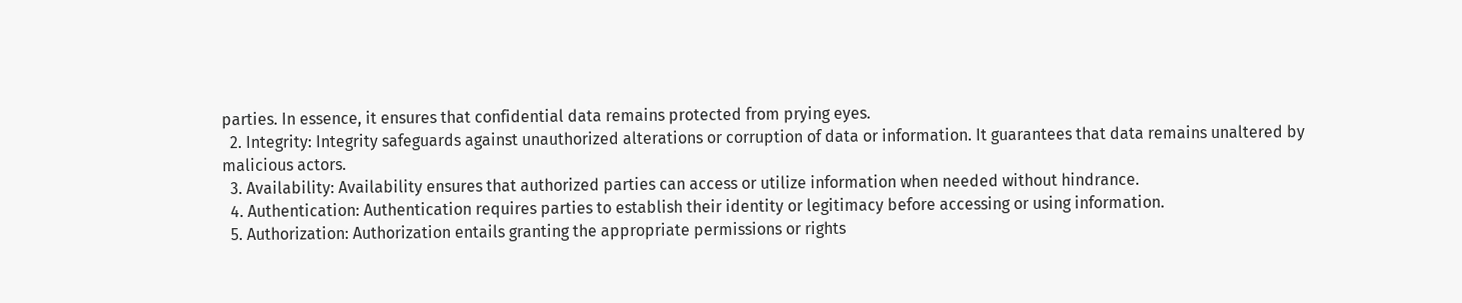parties. In essence, it ensures that confidential data remains protected from prying eyes.
  2. Integrity: Integrity safeguards against unauthorized alterations or corruption of data or information. It guarantees that data remains unaltered by malicious actors.
  3. Availability: Availability ensures that authorized parties can access or utilize information when needed without hindrance.
  4. Authentication: Authentication requires parties to establish their identity or legitimacy before accessing or using information.
  5. Authorization: Authorization entails granting the appropriate permissions or rights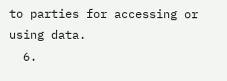to parties for accessing or using data.
  6.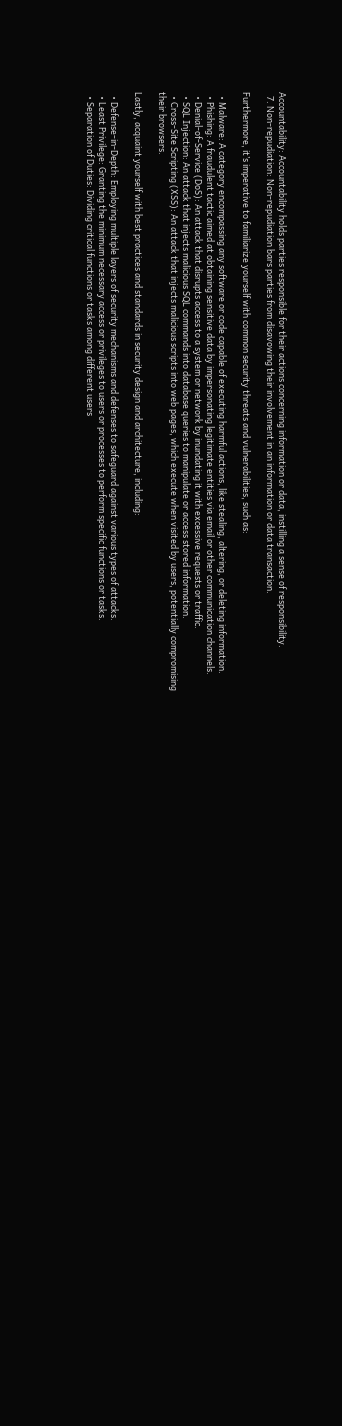Accountability: Accountability holds parties responsible for their actions concerning information or data, instilling a sense of responsibility.
  7. Non-repudiation: Non-repudiation bars parties from disavowing their involvement in an information or data transaction.

Furthermore, it’s imperative to familiarize yourself with common security threats and vulnerabilities, such as:

  • Malware: A category encompassing any software or code capable of executing harmful actions, like stealing, altering, or deleting information.
  • Phishing: A fraudulent tactic aimed at obtaining sensitive data by impersonating legitimate entities via email or other communication channels.
  • Denial-of-Service (DoS): An attack that disrupts access to a system or network by inundating it with excessive requests or traffic.
  • SQL Injection: An attack that injects malicious SQL commands into database queries to manipulate or access stored information.
  • Cross-Site Scripting (XSS): An attack that injects malicious scripts into web pages, which execute when visited by users, potentially compromising their browsers.

Lastly, acquaint yourself with best practices and standards in security design and architecture, including:

  • Defense-in-Depth: Employing multiple layers of security mechanisms and defenses to safeguard against various types of attacks.
  • Least Privilege: Granting the minimum necessary access or privileges to users or processes to perform specific functions or tasks.
  • Separation of Duties: Dividing critical functions or tasks among different users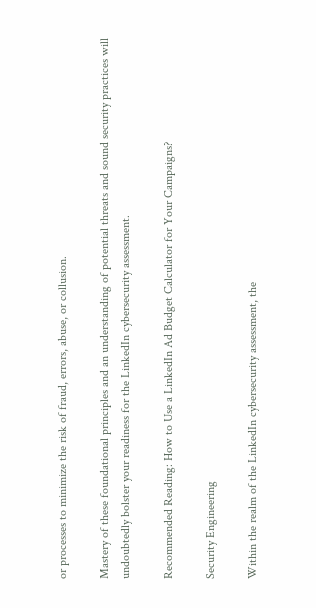or processes to minimize the risk of fraud, errors, abuse, or collusion.

Mastery of these foundational principles and an understanding of potential threats and sound security practices will undoubtedly bolster your readiness for the LinkedIn cybersecurity assessment.

Recommended Reading: How to Use a LinkedIn Ad Budget Calculator for Your Campaigns?

Security Engineering

Within the realm of the LinkedIn cybersecurity assessment, the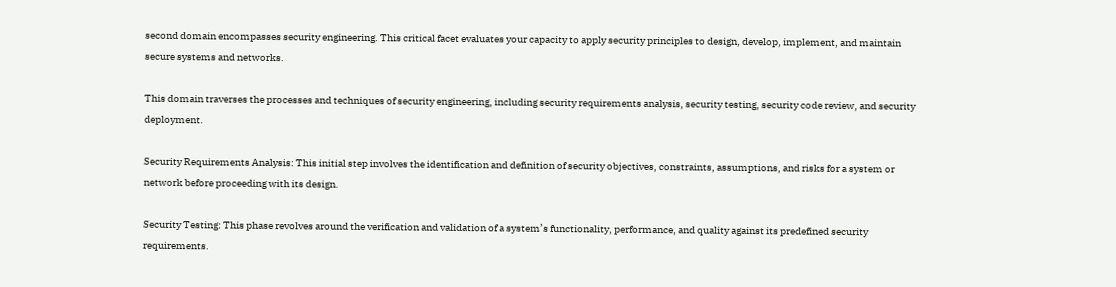second domain encompasses security engineering. This critical facet evaluates your capacity to apply security principles to design, develop, implement, and maintain secure systems and networks.

This domain traverses the processes and techniques of security engineering, including security requirements analysis, security testing, security code review, and security deployment.

Security Requirements Analysis: This initial step involves the identification and definition of security objectives, constraints, assumptions, and risks for a system or network before proceeding with its design.

Security Testing: This phase revolves around the verification and validation of a system’s functionality, performance, and quality against its predefined security requirements.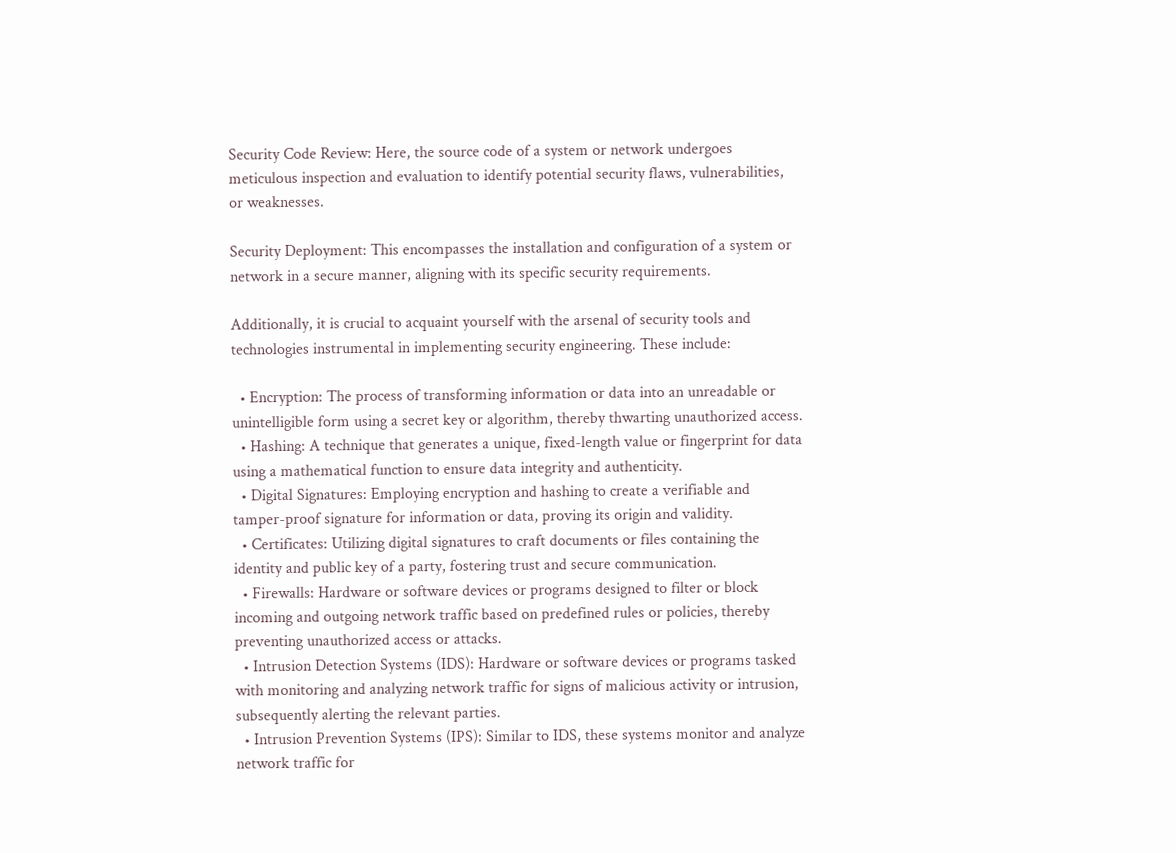Security Code Review: Here, the source code of a system or network undergoes meticulous inspection and evaluation to identify potential security flaws, vulnerabilities, or weaknesses.

Security Deployment: This encompasses the installation and configuration of a system or network in a secure manner, aligning with its specific security requirements.

Additionally, it is crucial to acquaint yourself with the arsenal of security tools and technologies instrumental in implementing security engineering. These include:

  • Encryption: The process of transforming information or data into an unreadable or unintelligible form using a secret key or algorithm, thereby thwarting unauthorized access.
  • Hashing: A technique that generates a unique, fixed-length value or fingerprint for data using a mathematical function to ensure data integrity and authenticity.
  • Digital Signatures: Employing encryption and hashing to create a verifiable and tamper-proof signature for information or data, proving its origin and validity.
  • Certificates: Utilizing digital signatures to craft documents or files containing the identity and public key of a party, fostering trust and secure communication.
  • Firewalls: Hardware or software devices or programs designed to filter or block incoming and outgoing network traffic based on predefined rules or policies, thereby preventing unauthorized access or attacks.
  • Intrusion Detection Systems (IDS): Hardware or software devices or programs tasked with monitoring and analyzing network traffic for signs of malicious activity or intrusion, subsequently alerting the relevant parties.
  • Intrusion Prevention Systems (IPS): Similar to IDS, these systems monitor and analyze network traffic for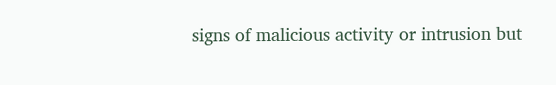signs of malicious activity or intrusion but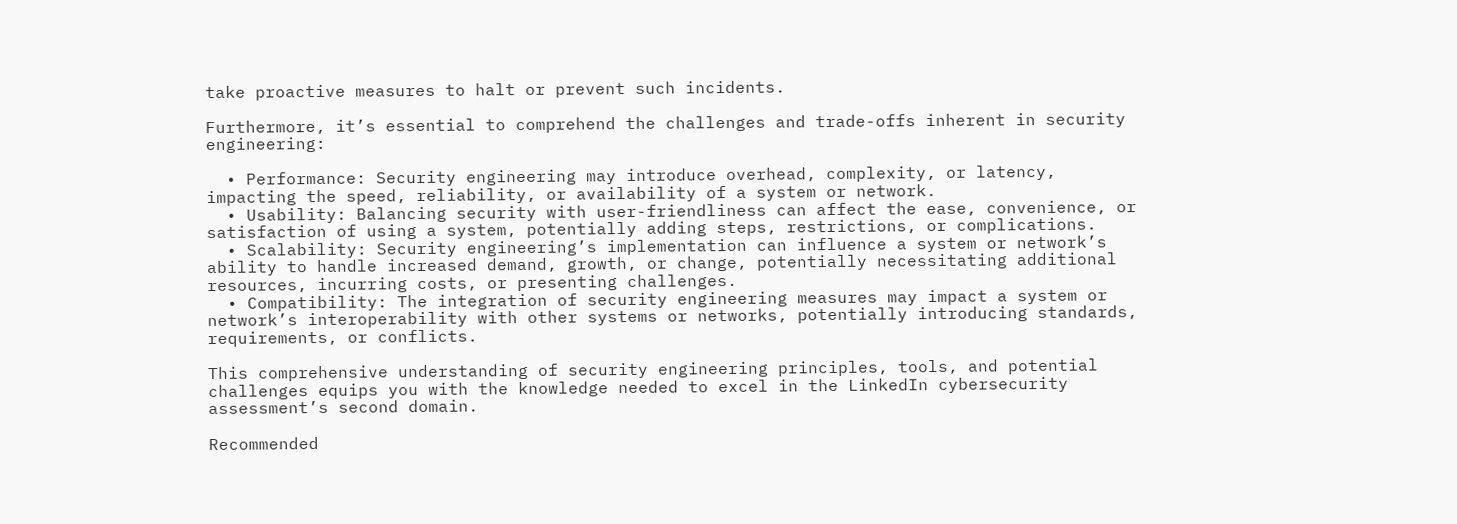take proactive measures to halt or prevent such incidents.

Furthermore, it’s essential to comprehend the challenges and trade-offs inherent in security engineering:

  • Performance: Security engineering may introduce overhead, complexity, or latency, impacting the speed, reliability, or availability of a system or network.
  • Usability: Balancing security with user-friendliness can affect the ease, convenience, or satisfaction of using a system, potentially adding steps, restrictions, or complications.
  • Scalability: Security engineering’s implementation can influence a system or network’s ability to handle increased demand, growth, or change, potentially necessitating additional resources, incurring costs, or presenting challenges.
  • Compatibility: The integration of security engineering measures may impact a system or network’s interoperability with other systems or networks, potentially introducing standards, requirements, or conflicts.

This comprehensive understanding of security engineering principles, tools, and potential challenges equips you with the knowledge needed to excel in the LinkedIn cybersecurity assessment’s second domain.

Recommended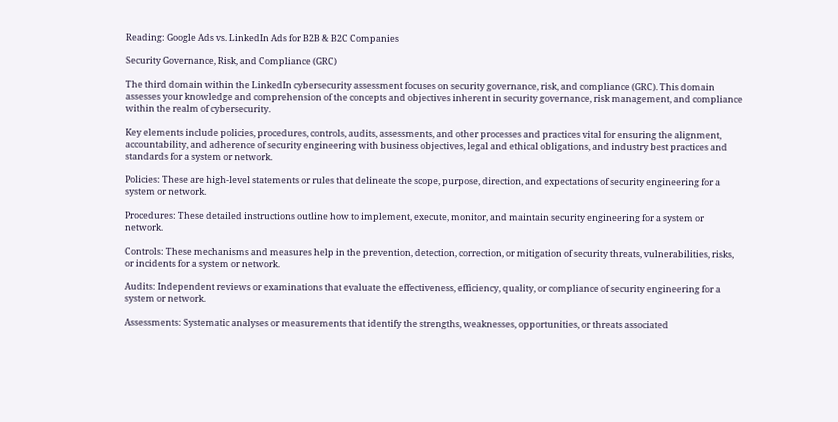Reading: Google Ads vs. LinkedIn Ads for B2B & B2C Companies

Security Governance, Risk, and Compliance (GRC)

The third domain within the LinkedIn cybersecurity assessment focuses on security governance, risk, and compliance (GRC). This domain assesses your knowledge and comprehension of the concepts and objectives inherent in security governance, risk management, and compliance within the realm of cybersecurity.

Key elements include policies, procedures, controls, audits, assessments, and other processes and practices vital for ensuring the alignment, accountability, and adherence of security engineering with business objectives, legal and ethical obligations, and industry best practices and standards for a system or network.

Policies: These are high-level statements or rules that delineate the scope, purpose, direction, and expectations of security engineering for a system or network.

Procedures: These detailed instructions outline how to implement, execute, monitor, and maintain security engineering for a system or network.

Controls: These mechanisms and measures help in the prevention, detection, correction, or mitigation of security threats, vulnerabilities, risks, or incidents for a system or network.

Audits: Independent reviews or examinations that evaluate the effectiveness, efficiency, quality, or compliance of security engineering for a system or network.

Assessments: Systematic analyses or measurements that identify the strengths, weaknesses, opportunities, or threats associated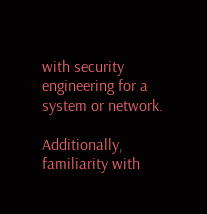with security engineering for a system or network.

Additionally, familiarity with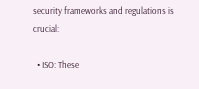security frameworks and regulations is crucial:

  • ISO: These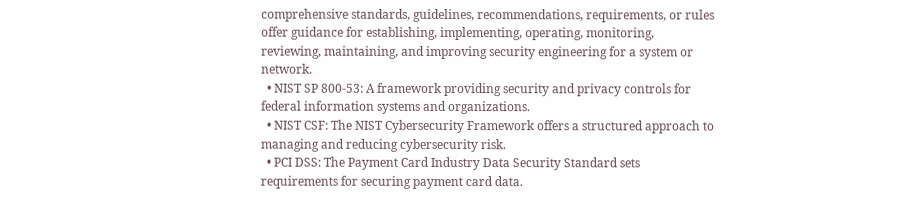comprehensive standards, guidelines, recommendations, requirements, or rules offer guidance for establishing, implementing, operating, monitoring, reviewing, maintaining, and improving security engineering for a system or network.
  • NIST SP 800-53: A framework providing security and privacy controls for federal information systems and organizations.
  • NIST CSF: The NIST Cybersecurity Framework offers a structured approach to managing and reducing cybersecurity risk.
  • PCI DSS: The Payment Card Industry Data Security Standard sets requirements for securing payment card data.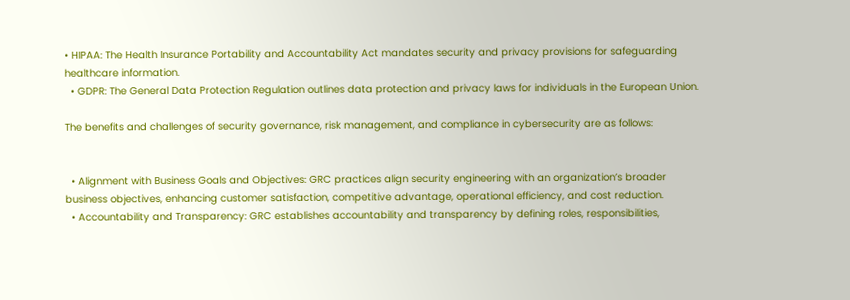• HIPAA: The Health Insurance Portability and Accountability Act mandates security and privacy provisions for safeguarding healthcare information.
  • GDPR: The General Data Protection Regulation outlines data protection and privacy laws for individuals in the European Union.

The benefits and challenges of security governance, risk management, and compliance in cybersecurity are as follows:


  • Alignment with Business Goals and Objectives: GRC practices align security engineering with an organization’s broader business objectives, enhancing customer satisfaction, competitive advantage, operational efficiency, and cost reduction.
  • Accountability and Transparency: GRC establishes accountability and transparency by defining roles, responsibilities,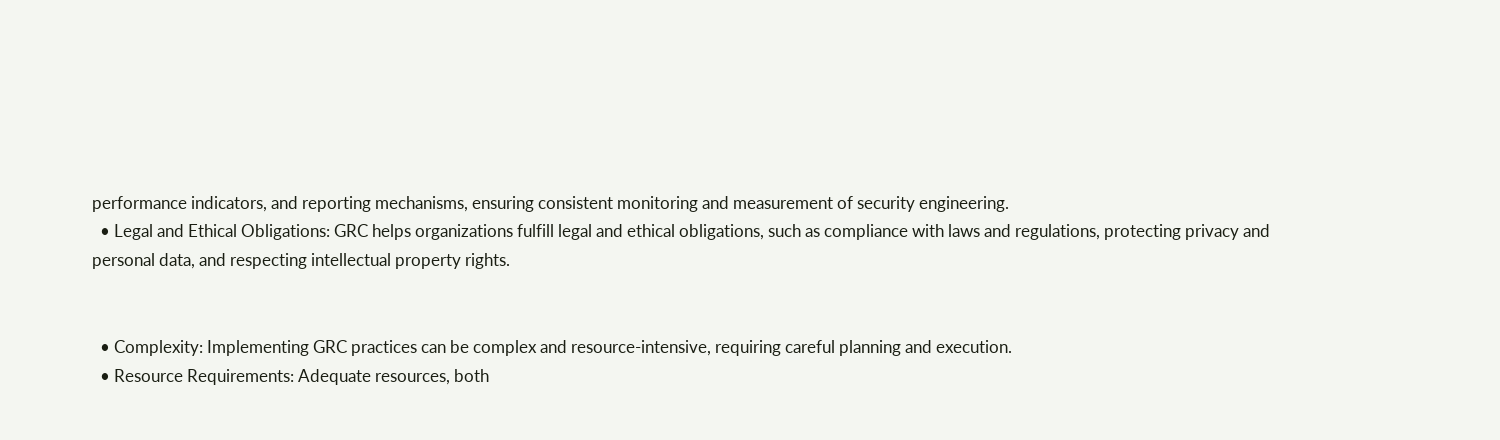performance indicators, and reporting mechanisms, ensuring consistent monitoring and measurement of security engineering.
  • Legal and Ethical Obligations: GRC helps organizations fulfill legal and ethical obligations, such as compliance with laws and regulations, protecting privacy and personal data, and respecting intellectual property rights.


  • Complexity: Implementing GRC practices can be complex and resource-intensive, requiring careful planning and execution.
  • Resource Requirements: Adequate resources, both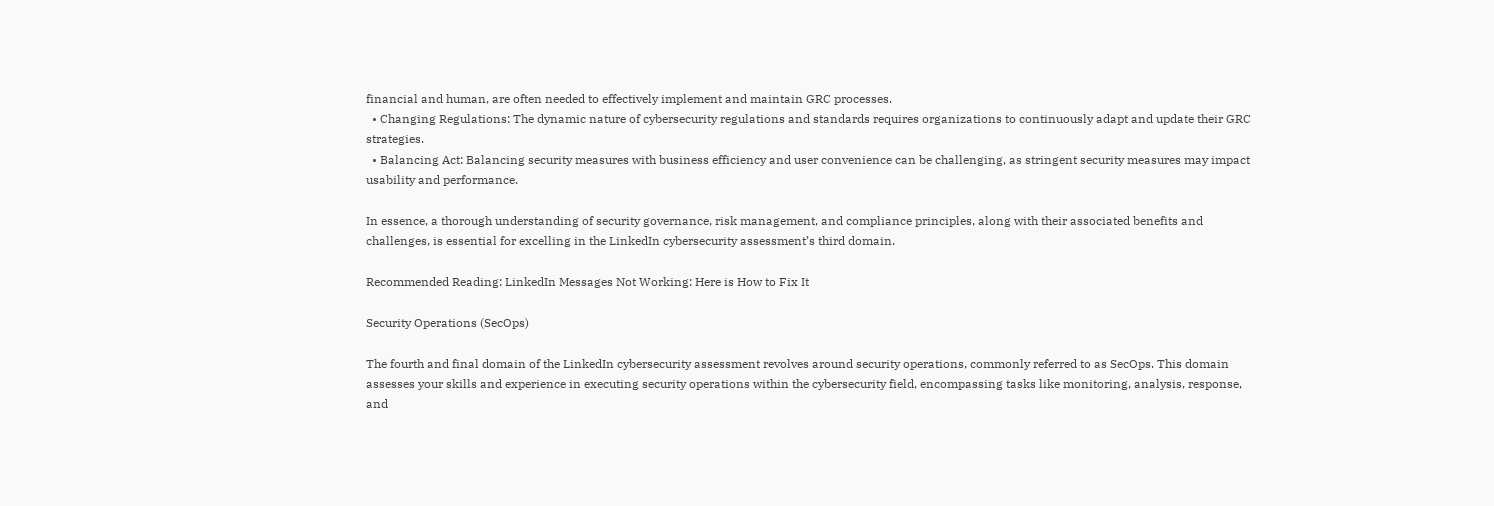financial and human, are often needed to effectively implement and maintain GRC processes.
  • Changing Regulations: The dynamic nature of cybersecurity regulations and standards requires organizations to continuously adapt and update their GRC strategies.
  • Balancing Act: Balancing security measures with business efficiency and user convenience can be challenging, as stringent security measures may impact usability and performance.

In essence, a thorough understanding of security governance, risk management, and compliance principles, along with their associated benefits and challenges, is essential for excelling in the LinkedIn cybersecurity assessment’s third domain.

Recommended Reading: LinkedIn Messages Not Working: Here is How to Fix It

Security Operations (SecOps)

The fourth and final domain of the LinkedIn cybersecurity assessment revolves around security operations, commonly referred to as SecOps. This domain assesses your skills and experience in executing security operations within the cybersecurity field, encompassing tasks like monitoring, analysis, response, and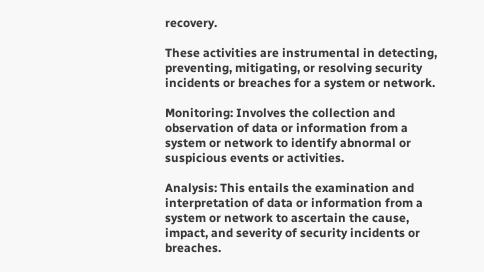recovery.

These activities are instrumental in detecting, preventing, mitigating, or resolving security incidents or breaches for a system or network.

Monitoring: Involves the collection and observation of data or information from a system or network to identify abnormal or suspicious events or activities.

Analysis: This entails the examination and interpretation of data or information from a system or network to ascertain the cause, impact, and severity of security incidents or breaches.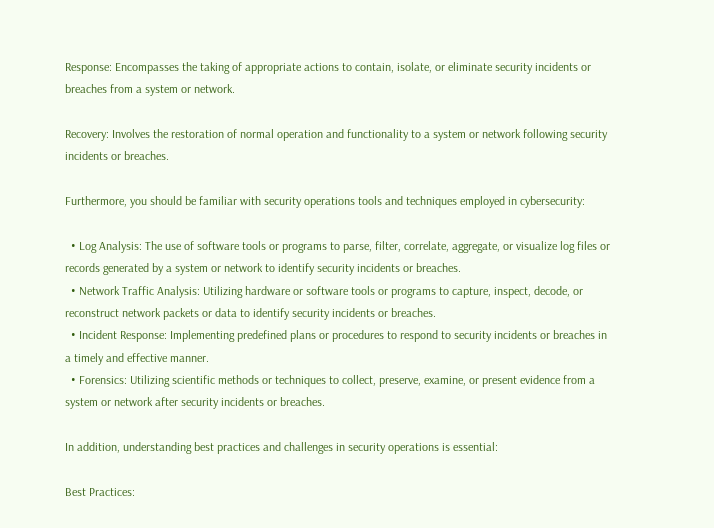Response: Encompasses the taking of appropriate actions to contain, isolate, or eliminate security incidents or breaches from a system or network.

Recovery: Involves the restoration of normal operation and functionality to a system or network following security incidents or breaches.

Furthermore, you should be familiar with security operations tools and techniques employed in cybersecurity:

  • Log Analysis: The use of software tools or programs to parse, filter, correlate, aggregate, or visualize log files or records generated by a system or network to identify security incidents or breaches.
  • Network Traffic Analysis: Utilizing hardware or software tools or programs to capture, inspect, decode, or reconstruct network packets or data to identify security incidents or breaches.
  • Incident Response: Implementing predefined plans or procedures to respond to security incidents or breaches in a timely and effective manner.
  • Forensics: Utilizing scientific methods or techniques to collect, preserve, examine, or present evidence from a system or network after security incidents or breaches.

In addition, understanding best practices and challenges in security operations is essential:

Best Practices: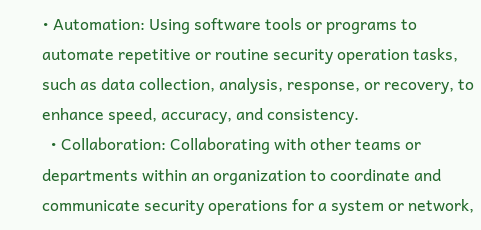• Automation: Using software tools or programs to automate repetitive or routine security operation tasks, such as data collection, analysis, response, or recovery, to enhance speed, accuracy, and consistency.
  • Collaboration: Collaborating with other teams or departments within an organization to coordinate and communicate security operations for a system or network,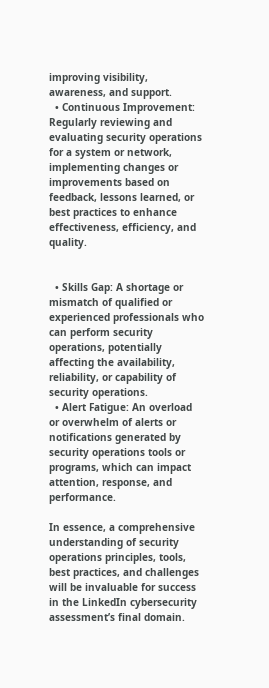improving visibility, awareness, and support.
  • Continuous Improvement: Regularly reviewing and evaluating security operations for a system or network, implementing changes or improvements based on feedback, lessons learned, or best practices to enhance effectiveness, efficiency, and quality.


  • Skills Gap: A shortage or mismatch of qualified or experienced professionals who can perform security operations, potentially affecting the availability, reliability, or capability of security operations.
  • Alert Fatigue: An overload or overwhelm of alerts or notifications generated by security operations tools or programs, which can impact attention, response, and performance.

In essence, a comprehensive understanding of security operations principles, tools, best practices, and challenges will be invaluable for success in the LinkedIn cybersecurity assessment’s final domain.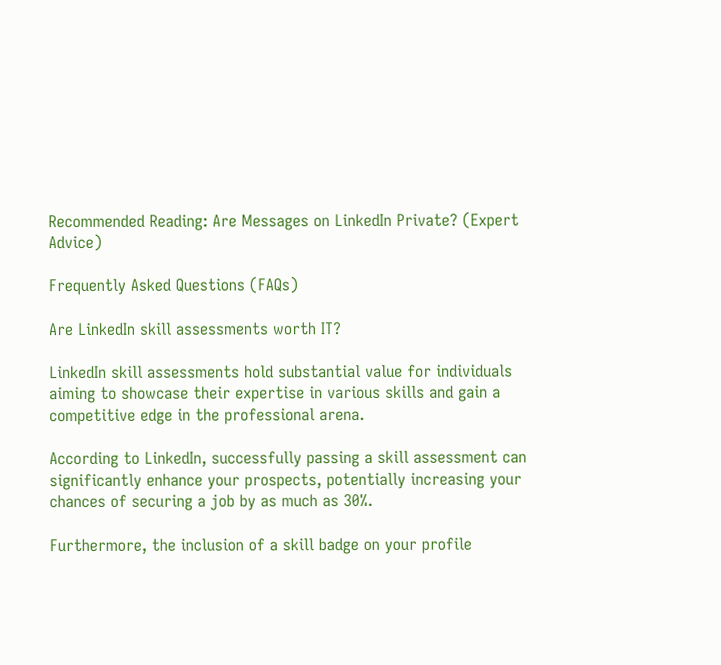Recommended Reading: Are Messages on LinkedIn Private? (Expert Advice)

Frequently Asked Questions (FAQs)

Are LinkedIn skill assessments worth IT?

LinkedIn skill assessments hold substantial value for individuals aiming to showcase their expertise in various skills and gain a competitive edge in the professional arena.

According to LinkedIn, successfully passing a skill assessment can significantly enhance your prospects, potentially increasing your chances of securing a job by as much as 30%.

Furthermore, the inclusion of a skill badge on your profile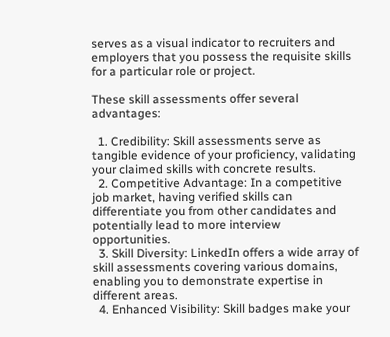serves as a visual indicator to recruiters and employers that you possess the requisite skills for a particular role or project.

These skill assessments offer several advantages:

  1. Credibility: Skill assessments serve as tangible evidence of your proficiency, validating your claimed skills with concrete results.
  2. Competitive Advantage: In a competitive job market, having verified skills can differentiate you from other candidates and potentially lead to more interview opportunities.
  3. Skill Diversity: LinkedIn offers a wide array of skill assessments covering various domains, enabling you to demonstrate expertise in different areas.
  4. Enhanced Visibility: Skill badges make your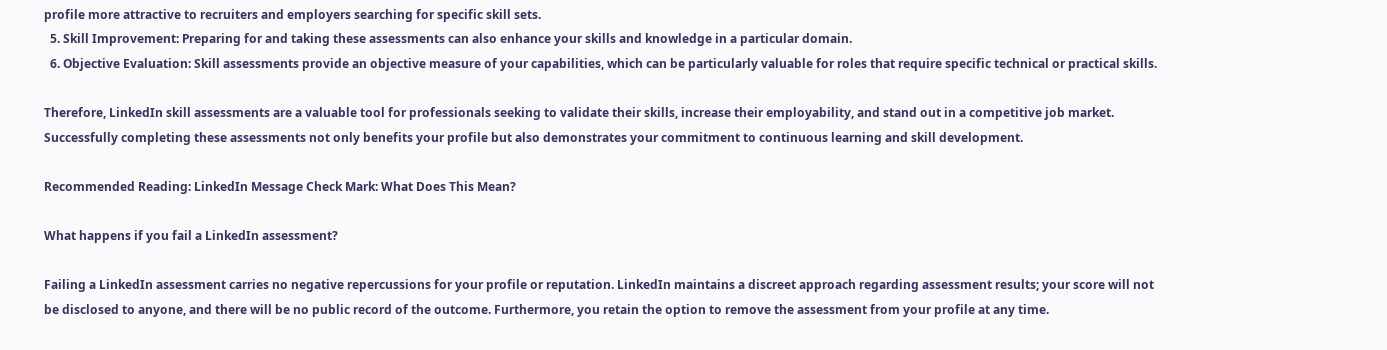profile more attractive to recruiters and employers searching for specific skill sets.
  5. Skill Improvement: Preparing for and taking these assessments can also enhance your skills and knowledge in a particular domain.
  6. Objective Evaluation: Skill assessments provide an objective measure of your capabilities, which can be particularly valuable for roles that require specific technical or practical skills.

Therefore, LinkedIn skill assessments are a valuable tool for professionals seeking to validate their skills, increase their employability, and stand out in a competitive job market. Successfully completing these assessments not only benefits your profile but also demonstrates your commitment to continuous learning and skill development.

Recommended Reading: LinkedIn Message Check Mark: What Does This Mean?

What happens if you fail a LinkedIn assessment?

Failing a LinkedIn assessment carries no negative repercussions for your profile or reputation. LinkedIn maintains a discreet approach regarding assessment results; your score will not be disclosed to anyone, and there will be no public record of the outcome. Furthermore, you retain the option to remove the assessment from your profile at any time.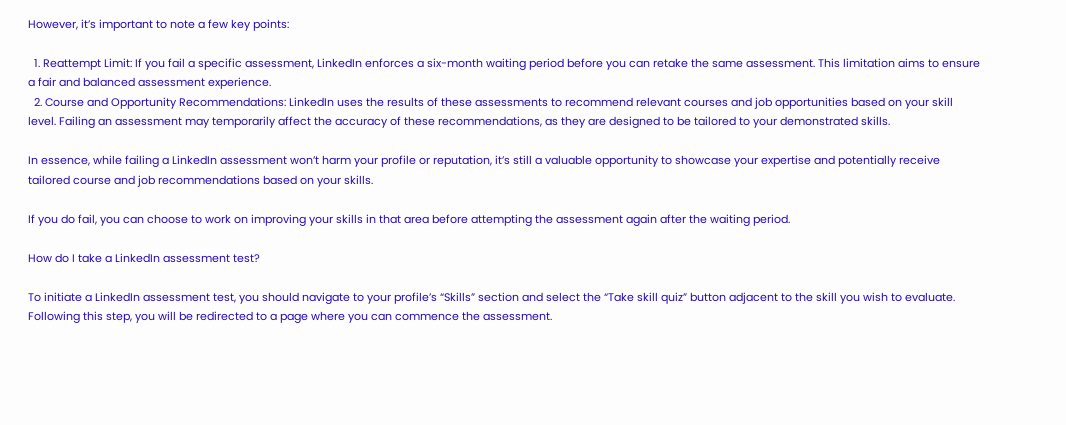However, it’s important to note a few key points:

  1. Reattempt Limit: If you fail a specific assessment, LinkedIn enforces a six-month waiting period before you can retake the same assessment. This limitation aims to ensure a fair and balanced assessment experience.
  2. Course and Opportunity Recommendations: LinkedIn uses the results of these assessments to recommend relevant courses and job opportunities based on your skill level. Failing an assessment may temporarily affect the accuracy of these recommendations, as they are designed to be tailored to your demonstrated skills.

In essence, while failing a LinkedIn assessment won’t harm your profile or reputation, it’s still a valuable opportunity to showcase your expertise and potentially receive tailored course and job recommendations based on your skills.

If you do fail, you can choose to work on improving your skills in that area before attempting the assessment again after the waiting period.

How do I take a LinkedIn assessment test?

To initiate a LinkedIn assessment test, you should navigate to your profile’s “Skills” section and select the “Take skill quiz” button adjacent to the skill you wish to evaluate. Following this step, you will be redirected to a page where you can commence the assessment.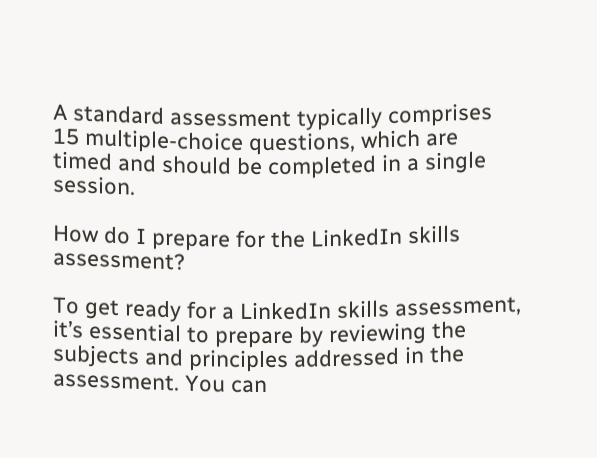A standard assessment typically comprises 15 multiple-choice questions, which are timed and should be completed in a single session.

How do I prepare for the LinkedIn skills assessment?

To get ready for a LinkedIn skills assessment, it’s essential to prepare by reviewing the subjects and principles addressed in the assessment. You can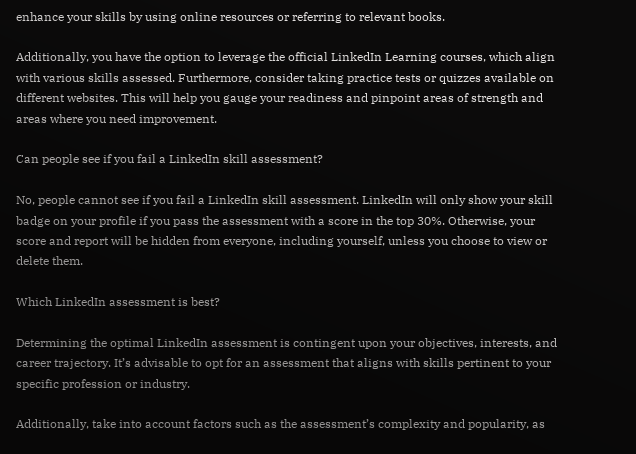enhance your skills by using online resources or referring to relevant books.

Additionally, you have the option to leverage the official LinkedIn Learning courses, which align with various skills assessed. Furthermore, consider taking practice tests or quizzes available on different websites. This will help you gauge your readiness and pinpoint areas of strength and areas where you need improvement.

Can people see if you fail a LinkedIn skill assessment?

No, people cannot see if you fail a LinkedIn skill assessment. LinkedIn will only show your skill badge on your profile if you pass the assessment with a score in the top 30%. Otherwise, your score and report will be hidden from everyone, including yourself, unless you choose to view or delete them.

Which LinkedIn assessment is best?

Determining the optimal LinkedIn assessment is contingent upon your objectives, interests, and career trajectory. It’s advisable to opt for an assessment that aligns with skills pertinent to your specific profession or industry.

Additionally, take into account factors such as the assessment’s complexity and popularity, as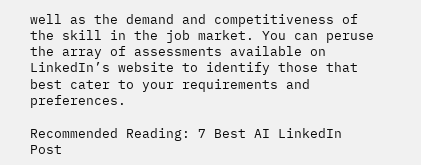well as the demand and competitiveness of the skill in the job market. You can peruse the array of assessments available on LinkedIn’s website to identify those that best cater to your requirements and preferences.

Recommended Reading: 7 Best AI LinkedIn Post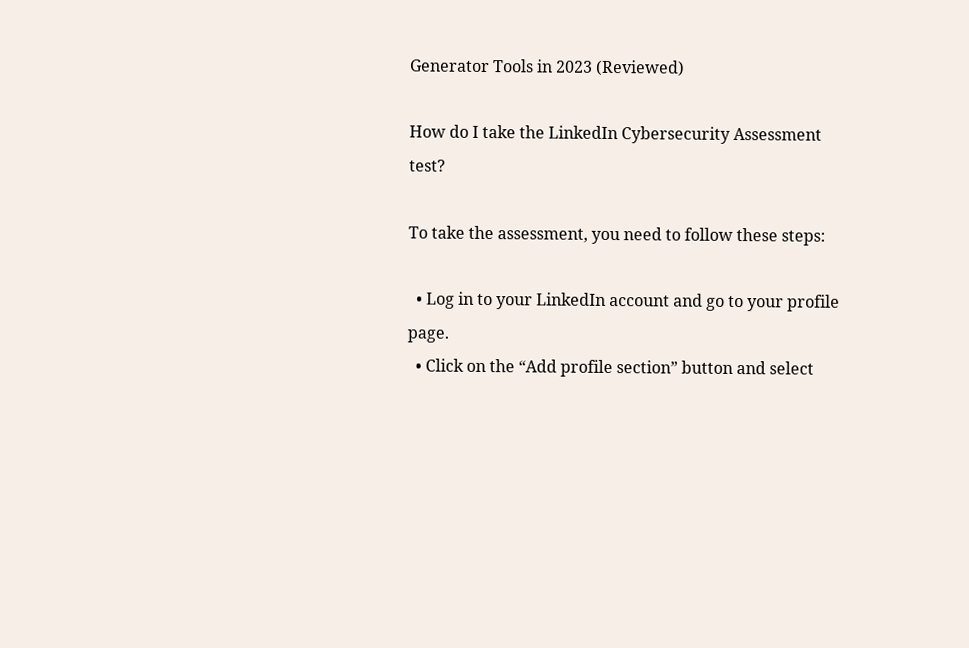Generator Tools in 2023 (Reviewed)

How do I take the LinkedIn Cybersecurity Assessment test?

To take the assessment, you need to follow these steps:

  • Log in to your LinkedIn account and go to your profile page.
  • Click on the “Add profile section” button and select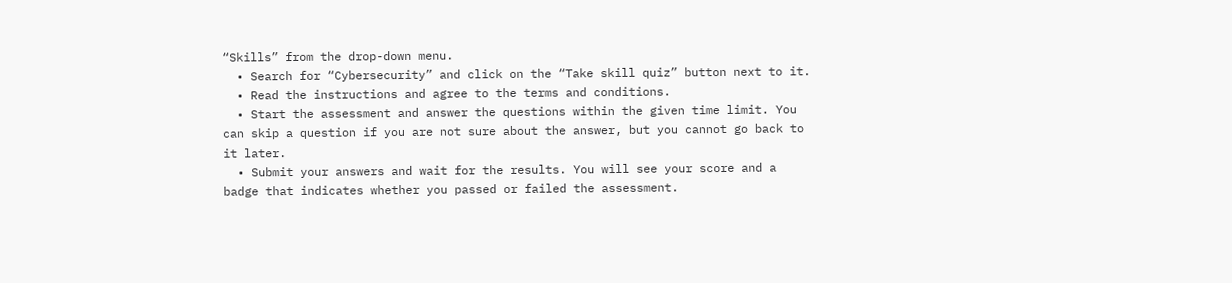“Skills” from the drop-down menu.
  • Search for “Cybersecurity” and click on the “Take skill quiz” button next to it.
  • Read the instructions and agree to the terms and conditions.
  • Start the assessment and answer the questions within the given time limit. You can skip a question if you are not sure about the answer, but you cannot go back to it later.
  • Submit your answers and wait for the results. You will see your score and a badge that indicates whether you passed or failed the assessment.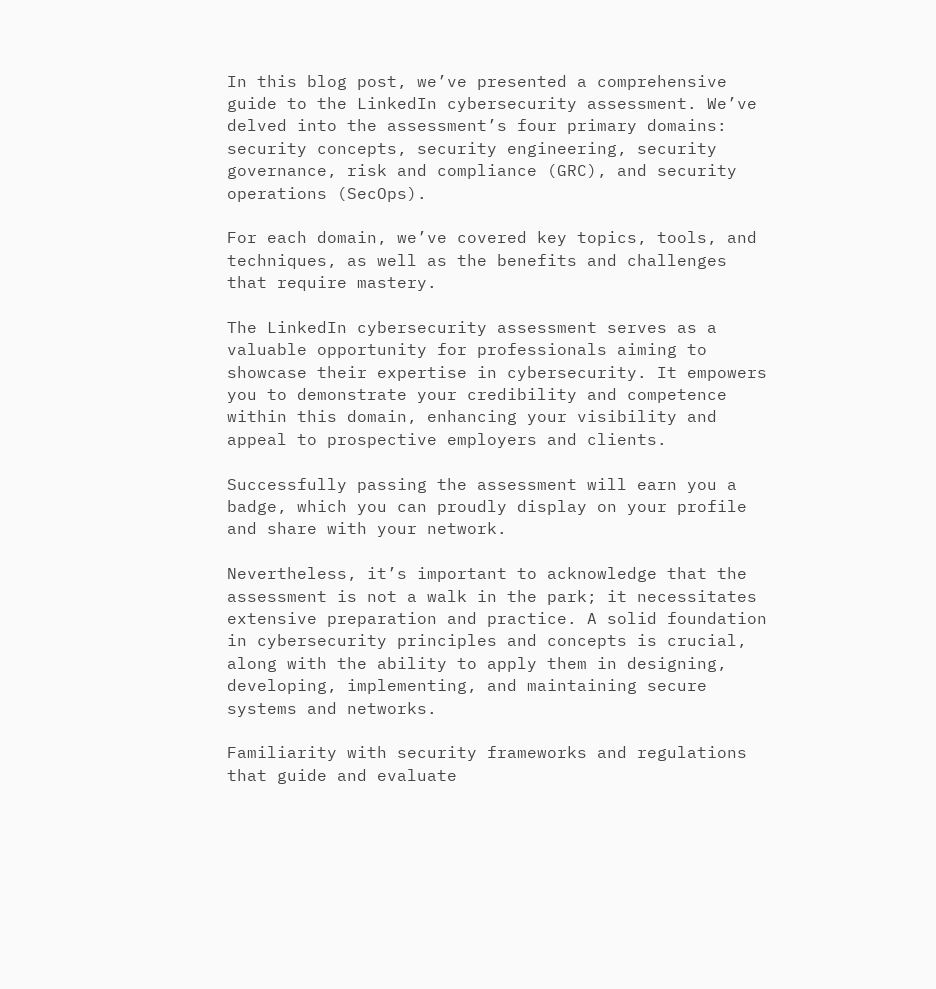In this blog post, we’ve presented a comprehensive guide to the LinkedIn cybersecurity assessment. We’ve delved into the assessment’s four primary domains: security concepts, security engineering, security governance, risk and compliance (GRC), and security operations (SecOps).

For each domain, we’ve covered key topics, tools, and techniques, as well as the benefits and challenges that require mastery.

The LinkedIn cybersecurity assessment serves as a valuable opportunity for professionals aiming to showcase their expertise in cybersecurity. It empowers you to demonstrate your credibility and competence within this domain, enhancing your visibility and appeal to prospective employers and clients.

Successfully passing the assessment will earn you a badge, which you can proudly display on your profile and share with your network.

Nevertheless, it’s important to acknowledge that the assessment is not a walk in the park; it necessitates extensive preparation and practice. A solid foundation in cybersecurity principles and concepts is crucial, along with the ability to apply them in designing, developing, implementing, and maintaining secure systems and networks.

Familiarity with security frameworks and regulations that guide and evaluate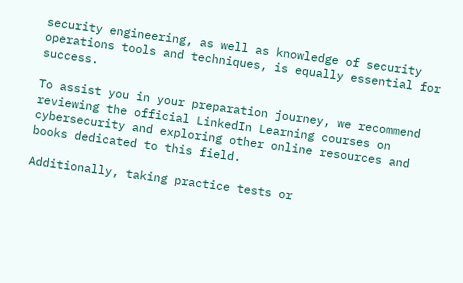security engineering, as well as knowledge of security operations tools and techniques, is equally essential for success.

To assist you in your preparation journey, we recommend reviewing the official LinkedIn Learning courses on cybersecurity and exploring other online resources and books dedicated to this field.

Additionally, taking practice tests or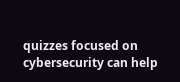quizzes focused on cybersecurity can help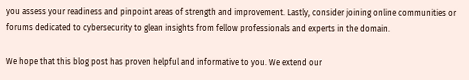you assess your readiness and pinpoint areas of strength and improvement. Lastly, consider joining online communities or forums dedicated to cybersecurity to glean insights from fellow professionals and experts in the domain.

We hope that this blog post has proven helpful and informative to you. We extend our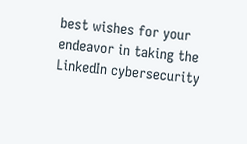best wishes for your endeavor in taking the LinkedIn cybersecurity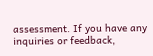assessment. If you have any inquiries or feedback,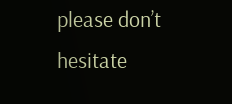please don’t hesitate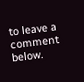to leave a comment below.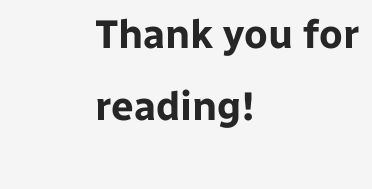Thank you for reading!